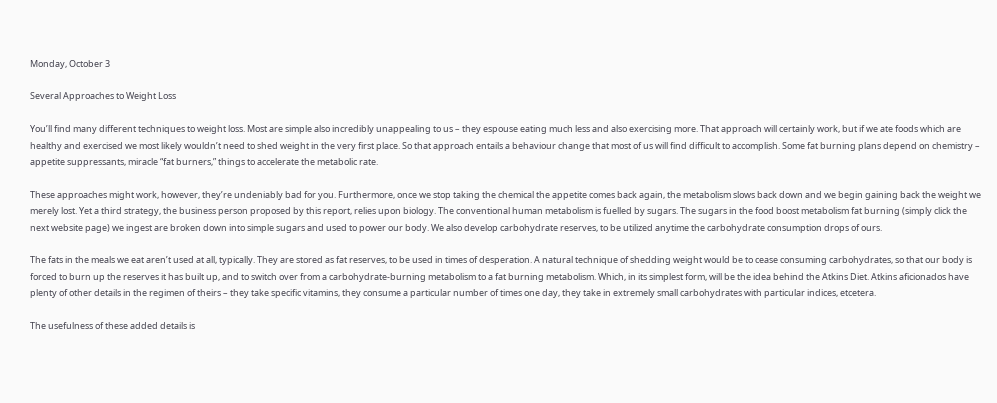Monday, October 3

Several Approaches to Weight Loss

You’ll find many different techniques to weight loss. Most are simple also incredibly unappealing to us – they espouse eating much less and also exercising more. That approach will certainly work, but if we ate foods which are healthy and exercised we most likely wouldn’t need to shed weight in the very first place. So that approach entails a behaviour change that most of us will find difficult to accomplish. Some fat burning plans depend on chemistry – appetite suppressants, miracle “fat burners,” things to accelerate the metabolic rate.

These approaches might work, however, they’re undeniably bad for you. Furthermore, once we stop taking the chemical the appetite comes back again, the metabolism slows back down and we begin gaining back the weight we merely lost. Yet a third strategy, the business person proposed by this report, relies upon biology. The conventional human metabolism is fuelled by sugars. The sugars in the food boost metabolism fat burning (simply click the next website page) we ingest are broken down into simple sugars and used to power our body. We also develop carbohydrate reserves, to be utilized anytime the carbohydrate consumption drops of ours.

The fats in the meals we eat aren’t used at all, typically. They are stored as fat reserves, to be used in times of desperation. A natural technique of shedding weight would be to cease consuming carbohydrates, so that our body is forced to burn up the reserves it has built up, and to switch over from a carbohydrate-burning metabolism to a fat burning metabolism. Which, in its simplest form, will be the idea behind the Atkins Diet. Atkins aficionados have plenty of other details in the regimen of theirs – they take specific vitamins, they consume a particular number of times one day, they take in extremely small carbohydrates with particular indices, etcetera.

The usefulness of these added details is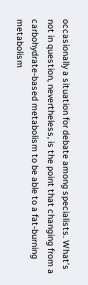occasionally a situation for debate among specialists. What’s not in question, nevertheless, is the point that changing from a carbohydrate-based metabolism to be able to a fat-burning metabolism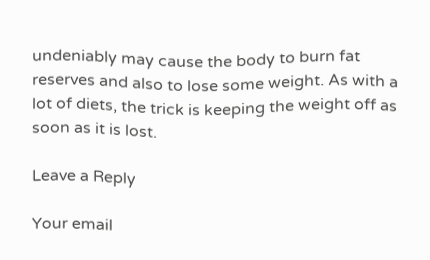undeniably may cause the body to burn fat reserves and also to lose some weight. As with a lot of diets, the trick is keeping the weight off as soon as it is lost.

Leave a Reply

Your email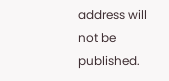address will not be published.